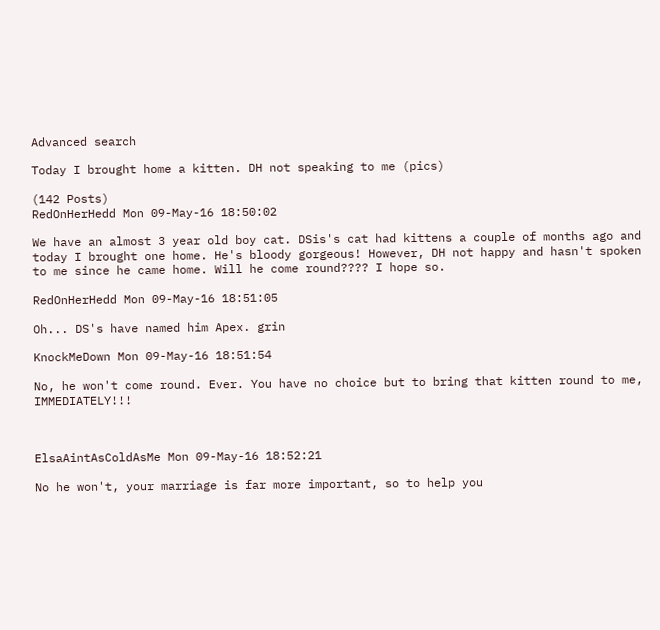Advanced search

Today I brought home a kitten. DH not speaking to me (pics)

(142 Posts)
RedOnHerHedd Mon 09-May-16 18:50:02

We have an almost 3 year old boy cat. DSis's cat had kittens a couple of months ago and today I brought one home. He's bloody gorgeous! However, DH not happy and hasn't spoken to me since he came home. Will he come round???? I hope so.

RedOnHerHedd Mon 09-May-16 18:51:05

Oh... DS's have named him Apex. grin

KnockMeDown Mon 09-May-16 18:51:54

No, he won't come round. Ever. You have no choice but to bring that kitten round to me, IMMEDIATELY!!!



ElsaAintAsColdAsMe Mon 09-May-16 18:52:21

No he won't, your marriage is far more important, so to help you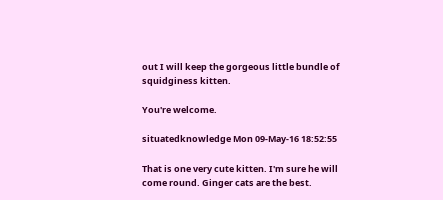out I will keep the gorgeous little bundle of squidginess kitten.

You're welcome.

situatedknowledge Mon 09-May-16 18:52:55

That is one very cute kitten. I'm sure he will come round. Ginger cats are the best.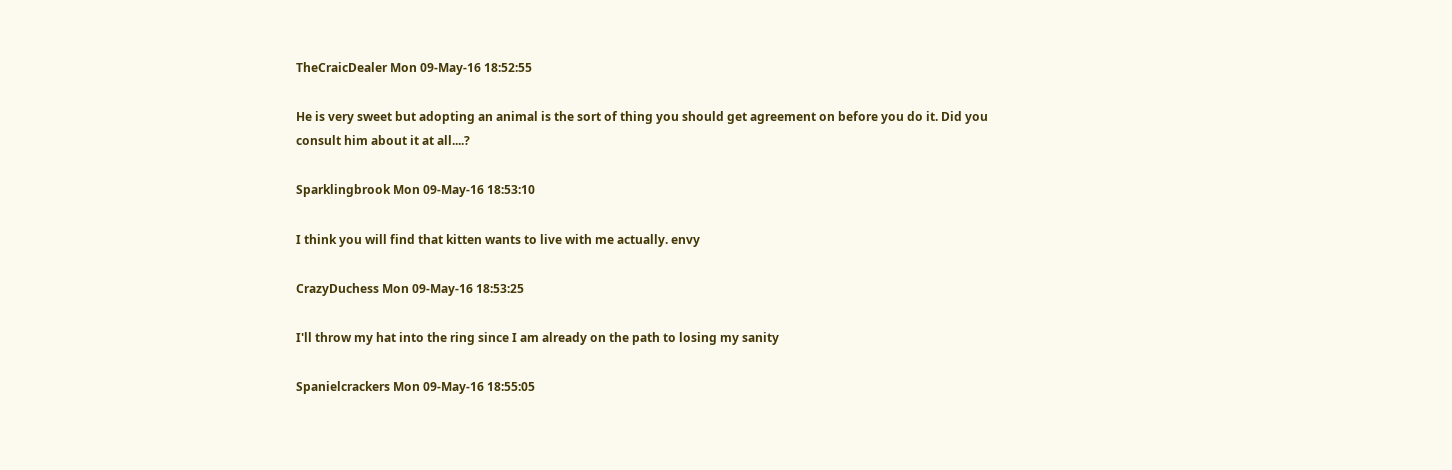TheCraicDealer Mon 09-May-16 18:52:55

He is very sweet but adopting an animal is the sort of thing you should get agreement on before you do it. Did you consult him about it at all....?

Sparklingbrook Mon 09-May-16 18:53:10

I think you will find that kitten wants to live with me actually. envy

CrazyDuchess Mon 09-May-16 18:53:25

I'll throw my hat into the ring since I am already on the path to losing my sanity

Spanielcrackers Mon 09-May-16 18:55:05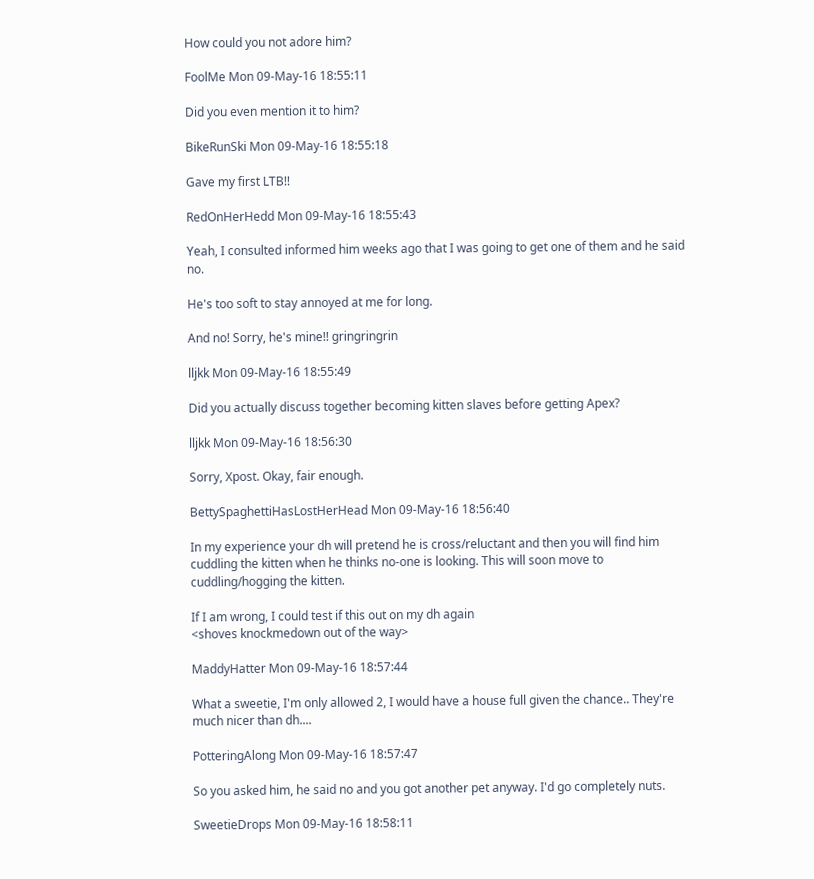How could you not adore him?

FoolMe Mon 09-May-16 18:55:11

Did you even mention it to him?

BikeRunSki Mon 09-May-16 18:55:18

Gave my first LTB!!

RedOnHerHedd Mon 09-May-16 18:55:43

Yeah, I consulted informed him weeks ago that I was going to get one of them and he said no.

He's too soft to stay annoyed at me for long.

And no! Sorry, he's mine!! gringringrin

lljkk Mon 09-May-16 18:55:49

Did you actually discuss together becoming kitten slaves before getting Apex?

lljkk Mon 09-May-16 18:56:30

Sorry, Xpost. Okay, fair enough.

BettySpaghettiHasLostHerHead Mon 09-May-16 18:56:40

In my experience your dh will pretend he is cross/reluctant and then you will find him cuddling the kitten when he thinks no-one is looking. This will soon move to cuddling/hogging the kitten.

If I am wrong, I could test if this out on my dh again
<shoves knockmedown out of the way>

MaddyHatter Mon 09-May-16 18:57:44

What a sweetie, I'm only allowed 2, I would have a house full given the chance.. They're much nicer than dh....

PotteringAlong Mon 09-May-16 18:57:47

So you asked him, he said no and you got another pet anyway. I'd go completely nuts.

SweetieDrops Mon 09-May-16 18:58:11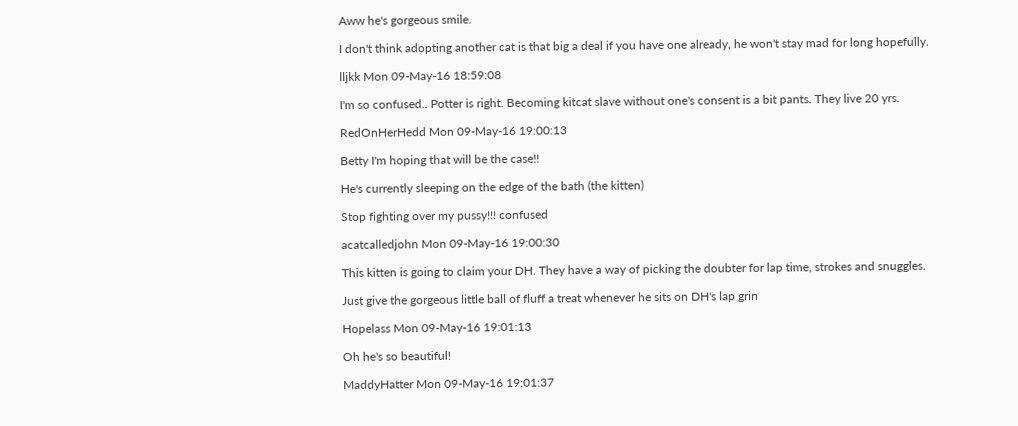Aww he's gorgeous smile.

I don't think adopting another cat is that big a deal if you have one already, he won't stay mad for long hopefully.

lljkk Mon 09-May-16 18:59:08

I'm so confused.. Potter is right. Becoming kitcat slave without one's consent is a bit pants. They live 20 yrs.

RedOnHerHedd Mon 09-May-16 19:00:13

Betty I'm hoping that will be the case!!

He's currently sleeping on the edge of the bath (the kitten)

Stop fighting over my pussy!!! confused

acatcalledjohn Mon 09-May-16 19:00:30

This kitten is going to claim your DH. They have a way of picking the doubter for lap time, strokes and snuggles.

Just give the gorgeous little ball of fluff a treat whenever he sits on DH's lap grin

Hopelass Mon 09-May-16 19:01:13

Oh he's so beautiful!

MaddyHatter Mon 09-May-16 19:01:37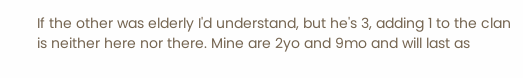If the other was elderly I'd understand, but he's 3, adding 1 to the clan is neither here nor there. Mine are 2yo and 9mo and will last as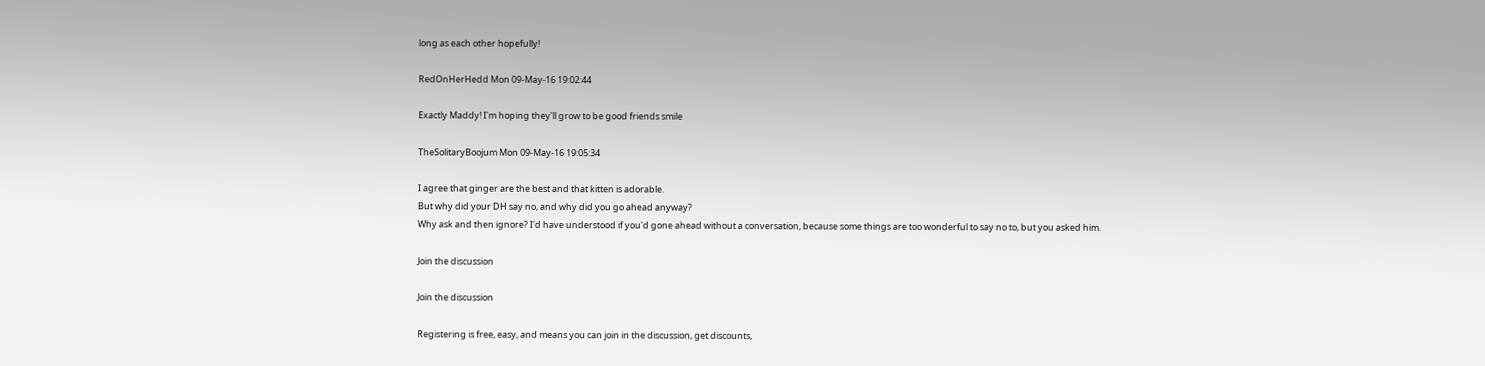long as each other hopefully!

RedOnHerHedd Mon 09-May-16 19:02:44

Exactly Maddy! I'm hoping they'll grow to be good friends smile

TheSolitaryBoojum Mon 09-May-16 19:05:34

I agree that ginger are the best and that kitten is adorable.
But why did your DH say no, and why did you go ahead anyway?
Why ask and then ignore? I'd have understood if you'd gone ahead without a conversation, because some things are too wonderful to say no to, but you asked him.

Join the discussion

Join the discussion

Registering is free, easy, and means you can join in the discussion, get discounts,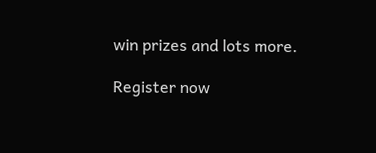win prizes and lots more.

Register now